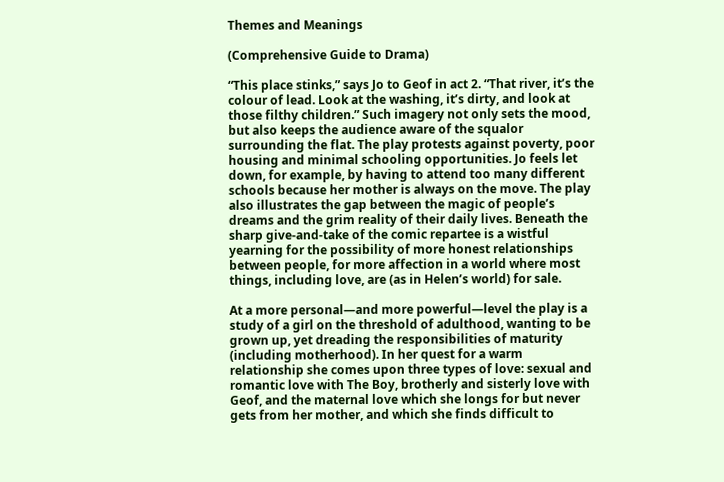Themes and Meanings

(Comprehensive Guide to Drama)

“This place stinks,” says Jo to Geof in act 2. “That river, it’s the colour of lead. Look at the washing, it’s dirty, and look at those filthy children.” Such imagery not only sets the mood, but also keeps the audience aware of the squalor surrounding the flat. The play protests against poverty, poor housing and minimal schooling opportunities. Jo feels let down, for example, by having to attend too many different schools because her mother is always on the move. The play also illustrates the gap between the magic of people’s dreams and the grim reality of their daily lives. Beneath the sharp give-and-take of the comic repartee is a wistful yearning for the possibility of more honest relationships between people, for more affection in a world where most things, including love, are (as in Helen’s world) for sale.

At a more personal—and more powerful—level the play is a study of a girl on the threshold of adulthood, wanting to be grown up, yet dreading the responsibilities of maturity (including motherhood). In her quest for a warm relationship she comes upon three types of love: sexual and romantic love with The Boy, brotherly and sisterly love with Geof, and the maternal love which she longs for but never gets from her mother, and which she finds difficult to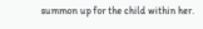summon up for the child within her.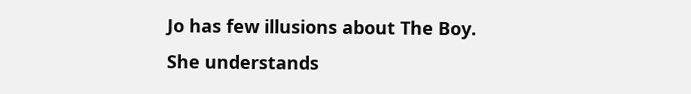Jo has few illusions about The Boy. She understands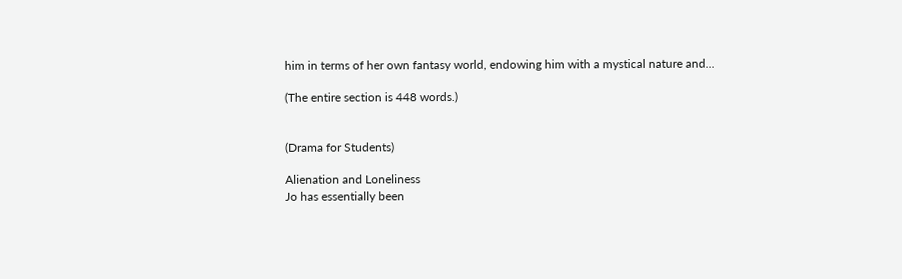him in terms of her own fantasy world, endowing him with a mystical nature and...

(The entire section is 448 words.)


(Drama for Students)

Alienation and Loneliness
Jo has essentially been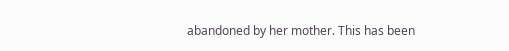abandoned by her mother. This has been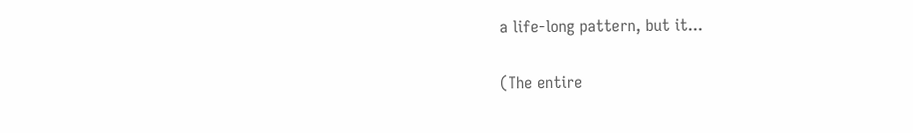a life-long pattern, but it...

(The entire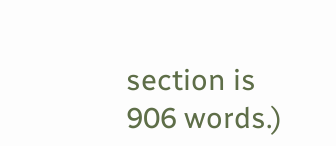section is 906 words.)